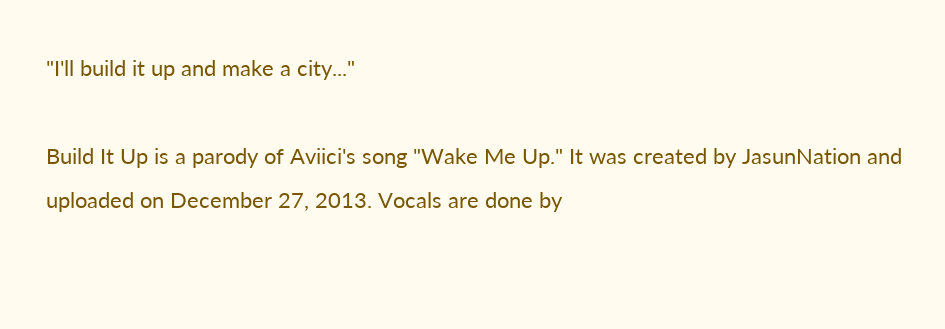"I'll build it up and make a city..."

Build It Up is a parody of Aviici's song "Wake Me Up." It was created by JasunNation and uploaded on December 27, 2013. Vocals are done by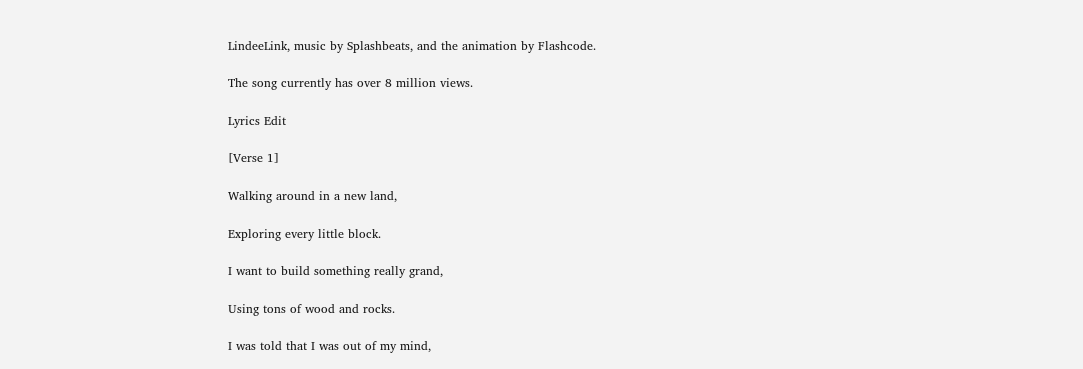LindeeLink, music by Splashbeats, and the animation by Flashcode.

The song currently has over 8 million views.

Lyrics Edit

[Verse 1]

Walking around in a new land,

Exploring every little block.

I want to build something really grand,

Using tons of wood and rocks.

I was told that I was out of my mind,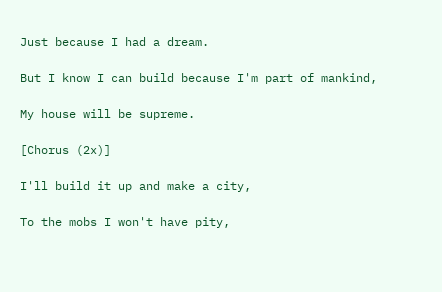Just because I had a dream.

But I know I can build because I'm part of mankind,

My house will be supreme.

[Chorus (2x)]

I'll build it up and make a city,

To the mobs I won't have pity,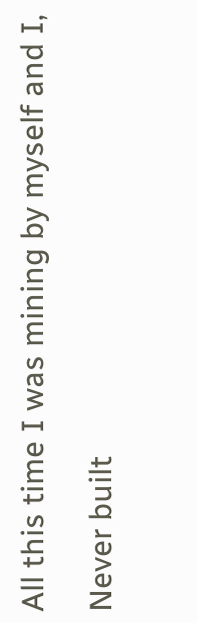All this time I was mining by myself and I,

Never built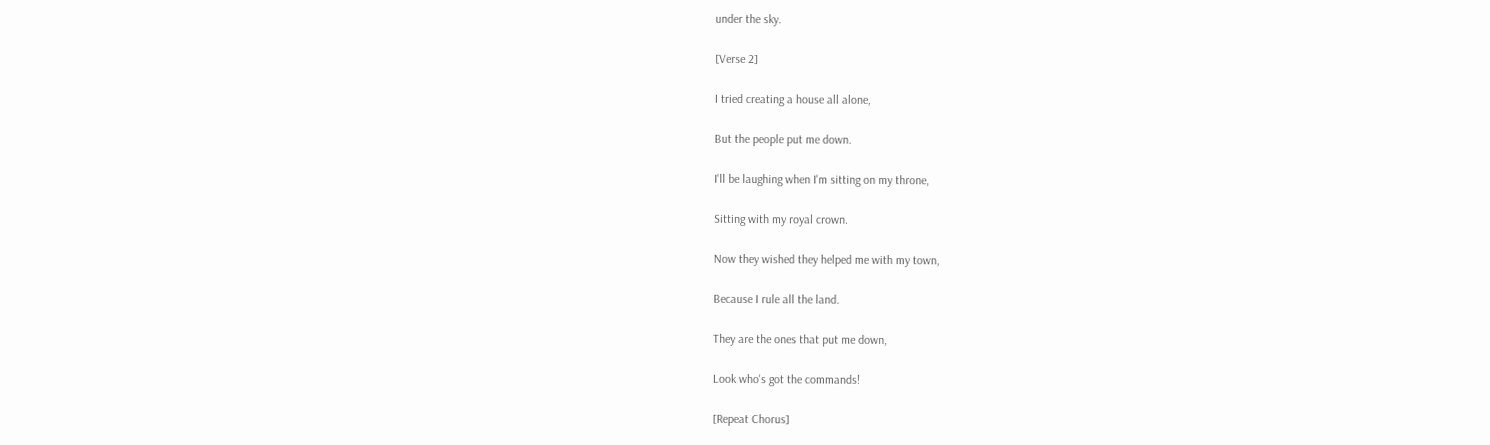under the sky.

[Verse 2]

I tried creating a house all alone,

But the people put me down.

I'll be laughing when I'm sitting on my throne,

Sitting with my royal crown.

Now they wished they helped me with my town,

Because I rule all the land.

They are the ones that put me down,

Look who's got the commands!

[Repeat Chorus]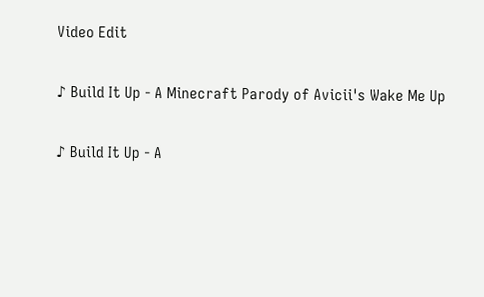Video Edit

♪ Build It Up - A Minecraft Parody of Avicii's Wake Me Up

♪ Build It Up - A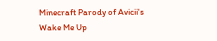Minecraft Parody of Avicii's Wake Me Up